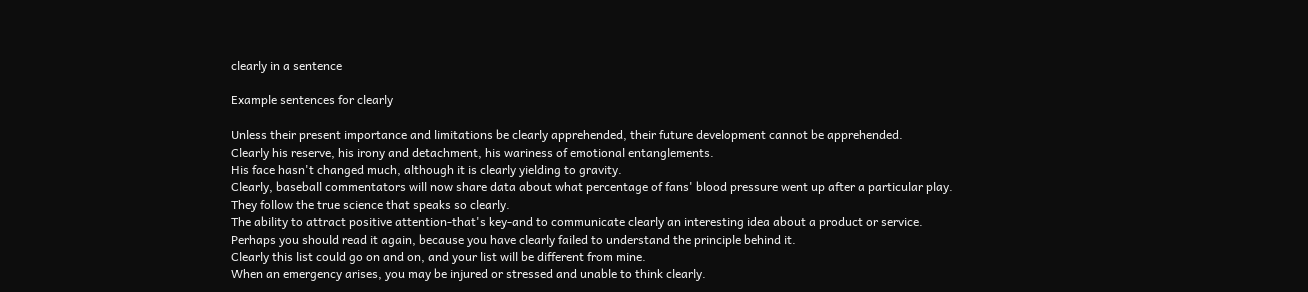clearly in a sentence

Example sentences for clearly

Unless their present importance and limitations be clearly apprehended, their future development cannot be apprehended.
Clearly his reserve, his irony and detachment, his wariness of emotional entanglements.
His face hasn't changed much, although it is clearly yielding to gravity.
Clearly, baseball commentators will now share data about what percentage of fans' blood pressure went up after a particular play.
They follow the true science that speaks so clearly.
The ability to attract positive attention-that's key-and to communicate clearly an interesting idea about a product or service.
Perhaps you should read it again, because you have clearly failed to understand the principle behind it.
Clearly this list could go on and on, and your list will be different from mine.
When an emergency arises, you may be injured or stressed and unable to think clearly.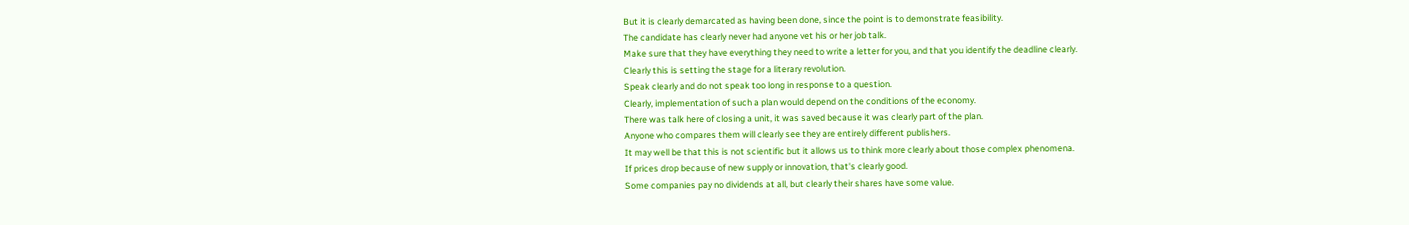But it is clearly demarcated as having been done, since the point is to demonstrate feasibility.
The candidate has clearly never had anyone vet his or her job talk.
Make sure that they have everything they need to write a letter for you, and that you identify the deadline clearly.
Clearly this is setting the stage for a literary revolution.
Speak clearly and do not speak too long in response to a question.
Clearly, implementation of such a plan would depend on the conditions of the economy.
There was talk here of closing a unit, it was saved because it was clearly part of the plan.
Anyone who compares them will clearly see they are entirely different publishers.
It may well be that this is not scientific but it allows us to think more clearly about those complex phenomena.
If prices drop because of new supply or innovation, that's clearly good.
Some companies pay no dividends at all, but clearly their shares have some value.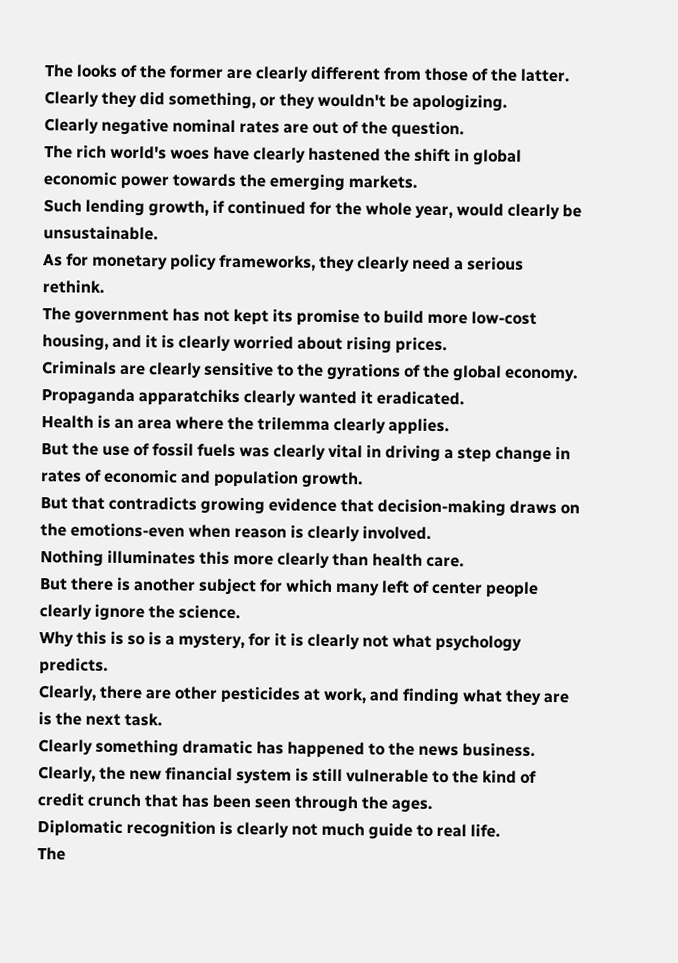The looks of the former are clearly different from those of the latter.
Clearly they did something, or they wouldn't be apologizing.
Clearly negative nominal rates are out of the question.
The rich world's woes have clearly hastened the shift in global economic power towards the emerging markets.
Such lending growth, if continued for the whole year, would clearly be unsustainable.
As for monetary policy frameworks, they clearly need a serious rethink.
The government has not kept its promise to build more low-cost housing, and it is clearly worried about rising prices.
Criminals are clearly sensitive to the gyrations of the global economy.
Propaganda apparatchiks clearly wanted it eradicated.
Health is an area where the trilemma clearly applies.
But the use of fossil fuels was clearly vital in driving a step change in rates of economic and population growth.
But that contradicts growing evidence that decision-making draws on the emotions-even when reason is clearly involved.
Nothing illuminates this more clearly than health care.
But there is another subject for which many left of center people clearly ignore the science.
Why this is so is a mystery, for it is clearly not what psychology predicts.
Clearly, there are other pesticides at work, and finding what they are is the next task.
Clearly something dramatic has happened to the news business.
Clearly, the new financial system is still vulnerable to the kind of credit crunch that has been seen through the ages.
Diplomatic recognition is clearly not much guide to real life.
The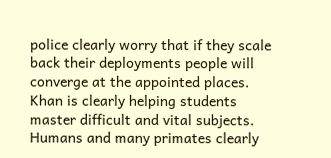police clearly worry that if they scale back their deployments people will converge at the appointed places.
Khan is clearly helping students master difficult and vital subjects.
Humans and many primates clearly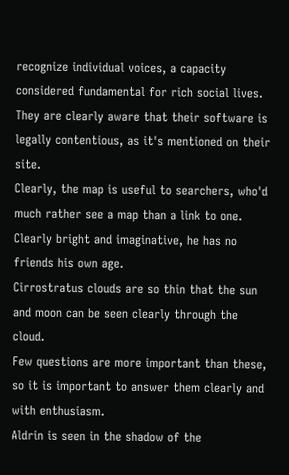recognize individual voices, a capacity considered fundamental for rich social lives.
They are clearly aware that their software is legally contentious, as it's mentioned on their site.
Clearly, the map is useful to searchers, who'd much rather see a map than a link to one.
Clearly bright and imaginative, he has no friends his own age.
Cirrostratus clouds are so thin that the sun and moon can be seen clearly through the cloud.
Few questions are more important than these, so it is important to answer them clearly and with enthusiasm.
Aldrin is seen in the shadow of the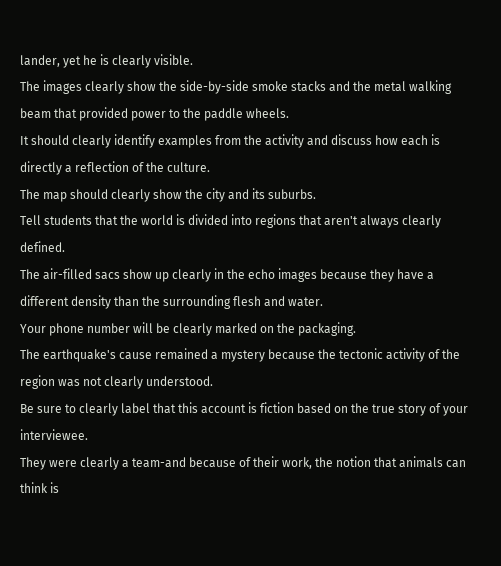lander, yet he is clearly visible.
The images clearly show the side-by-side smoke stacks and the metal walking beam that provided power to the paddle wheels.
It should clearly identify examples from the activity and discuss how each is directly a reflection of the culture.
The map should clearly show the city and its suburbs.
Tell students that the world is divided into regions that aren't always clearly defined.
The air-filled sacs show up clearly in the echo images because they have a different density than the surrounding flesh and water.
Your phone number will be clearly marked on the packaging.
The earthquake's cause remained a mystery because the tectonic activity of the region was not clearly understood.
Be sure to clearly label that this account is fiction based on the true story of your interviewee.
They were clearly a team-and because of their work, the notion that animals can think is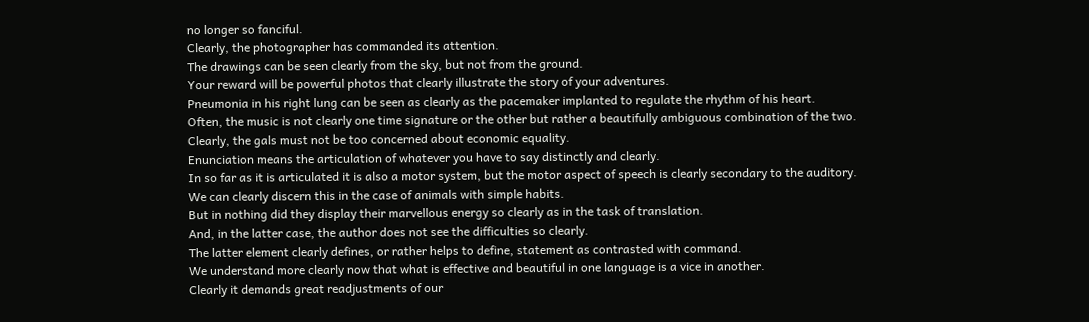no longer so fanciful.
Clearly, the photographer has commanded its attention.
The drawings can be seen clearly from the sky, but not from the ground.
Your reward will be powerful photos that clearly illustrate the story of your adventures.
Pneumonia in his right lung can be seen as clearly as the pacemaker implanted to regulate the rhythm of his heart.
Often, the music is not clearly one time signature or the other but rather a beautifully ambiguous combination of the two.
Clearly, the gals must not be too concerned about economic equality.
Enunciation means the articulation of whatever you have to say distinctly and clearly.
In so far as it is articulated it is also a motor system, but the motor aspect of speech is clearly secondary to the auditory.
We can clearly discern this in the case of animals with simple habits.
But in nothing did they display their marvellous energy so clearly as in the task of translation.
And, in the latter case, the author does not see the difficulties so clearly.
The latter element clearly defines, or rather helps to define, statement as contrasted with command.
We understand more clearly now that what is effective and beautiful in one language is a vice in another.
Clearly it demands great readjustments of our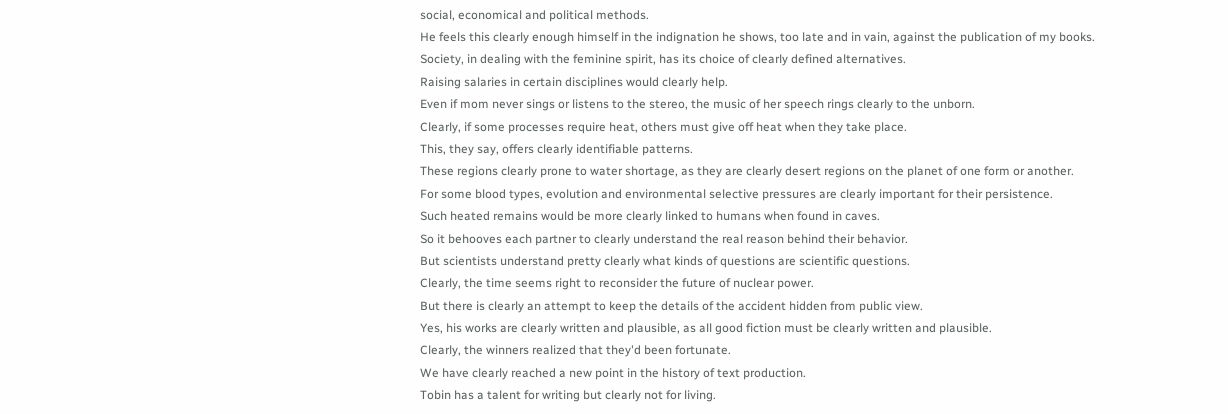social, economical and political methods.
He feels this clearly enough himself in the indignation he shows, too late and in vain, against the publication of my books.
Society, in dealing with the feminine spirit, has its choice of clearly defined alternatives.
Raising salaries in certain disciplines would clearly help.
Even if mom never sings or listens to the stereo, the music of her speech rings clearly to the unborn.
Clearly, if some processes require heat, others must give off heat when they take place.
This, they say, offers clearly identifiable patterns.
These regions clearly prone to water shortage, as they are clearly desert regions on the planet of one form or another.
For some blood types, evolution and environmental selective pressures are clearly important for their persistence.
Such heated remains would be more clearly linked to humans when found in caves.
So it behooves each partner to clearly understand the real reason behind their behavior.
But scientists understand pretty clearly what kinds of questions are scientific questions.
Clearly, the time seems right to reconsider the future of nuclear power.
But there is clearly an attempt to keep the details of the accident hidden from public view.
Yes, his works are clearly written and plausible, as all good fiction must be clearly written and plausible.
Clearly, the winners realized that they'd been fortunate.
We have clearly reached a new point in the history of text production.
Tobin has a talent for writing but clearly not for living.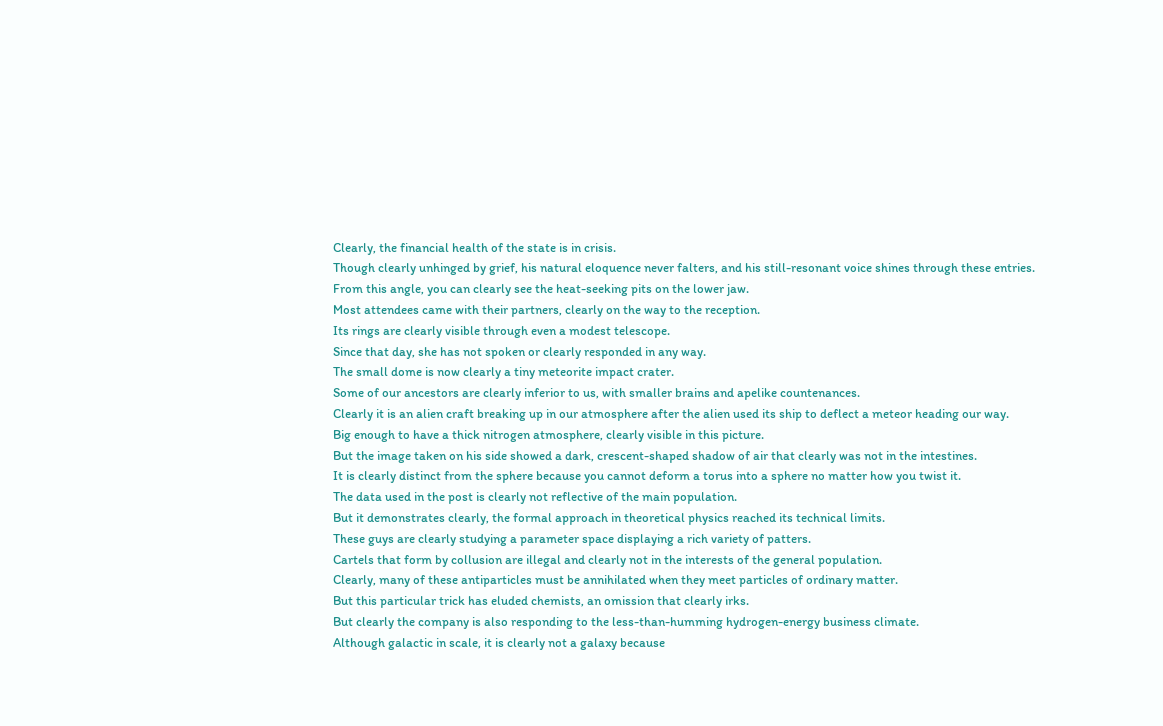Clearly, the financial health of the state is in crisis.
Though clearly unhinged by grief, his natural eloquence never falters, and his still-resonant voice shines through these entries.
From this angle, you can clearly see the heat-seeking pits on the lower jaw.
Most attendees came with their partners, clearly on the way to the reception.
Its rings are clearly visible through even a modest telescope.
Since that day, she has not spoken or clearly responded in any way.
The small dome is now clearly a tiny meteorite impact crater.
Some of our ancestors are clearly inferior to us, with smaller brains and apelike countenances.
Clearly it is an alien craft breaking up in our atmosphere after the alien used its ship to deflect a meteor heading our way.
Big enough to have a thick nitrogen atmosphere, clearly visible in this picture.
But the image taken on his side showed a dark, crescent-shaped shadow of air that clearly was not in the intestines.
It is clearly distinct from the sphere because you cannot deform a torus into a sphere no matter how you twist it.
The data used in the post is clearly not reflective of the main population.
But it demonstrates clearly, the formal approach in theoretical physics reached its technical limits.
These guys are clearly studying a parameter space displaying a rich variety of patters.
Cartels that form by collusion are illegal and clearly not in the interests of the general population.
Clearly, many of these antiparticles must be annihilated when they meet particles of ordinary matter.
But this particular trick has eluded chemists, an omission that clearly irks.
But clearly the company is also responding to the less-than-humming hydrogen-energy business climate.
Although galactic in scale, it is clearly not a galaxy because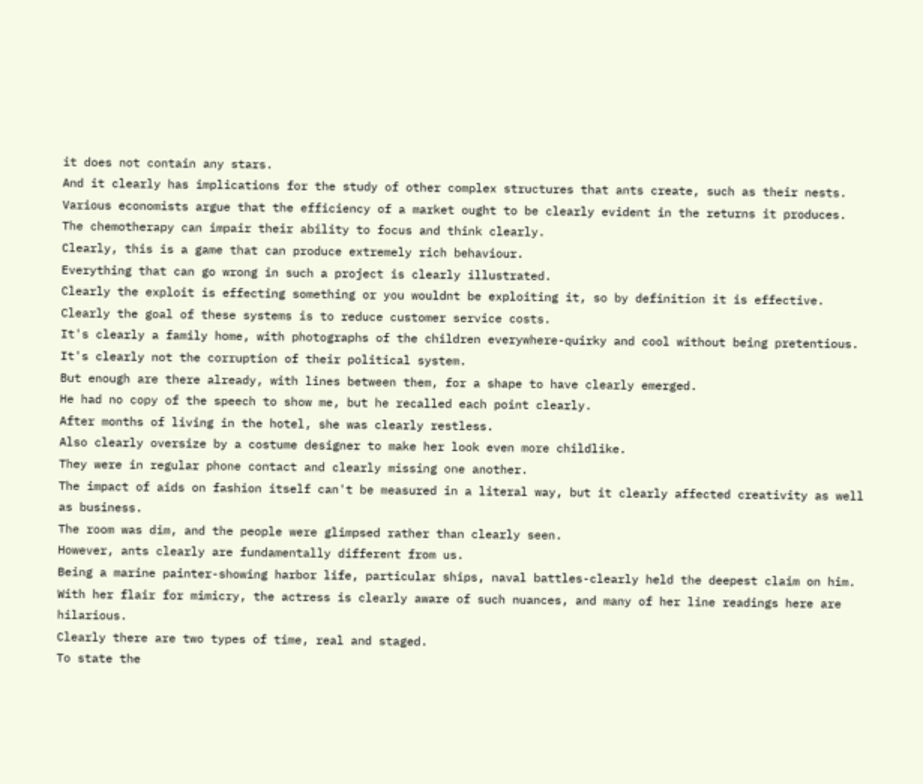it does not contain any stars.
And it clearly has implications for the study of other complex structures that ants create, such as their nests.
Various economists argue that the efficiency of a market ought to be clearly evident in the returns it produces.
The chemotherapy can impair their ability to focus and think clearly.
Clearly, this is a game that can produce extremely rich behaviour.
Everything that can go wrong in such a project is clearly illustrated.
Clearly the exploit is effecting something or you wouldnt be exploiting it, so by definition it is effective.
Clearly the goal of these systems is to reduce customer service costs.
It's clearly a family home, with photographs of the children everywhere-quirky and cool without being pretentious.
It's clearly not the corruption of their political system.
But enough are there already, with lines between them, for a shape to have clearly emerged.
He had no copy of the speech to show me, but he recalled each point clearly.
After months of living in the hotel, she was clearly restless.
Also clearly oversize by a costume designer to make her look even more childlike.
They were in regular phone contact and clearly missing one another.
The impact of aids on fashion itself can't be measured in a literal way, but it clearly affected creativity as well as business.
The room was dim, and the people were glimpsed rather than clearly seen.
However, ants clearly are fundamentally different from us.
Being a marine painter-showing harbor life, particular ships, naval battles-clearly held the deepest claim on him.
With her flair for mimicry, the actress is clearly aware of such nuances, and many of her line readings here are hilarious.
Clearly there are two types of time, real and staged.
To state the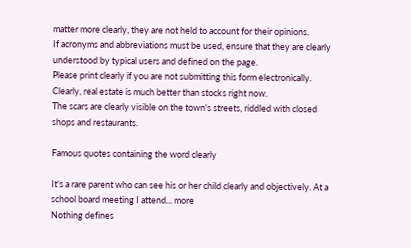matter more clearly, they are not held to account for their opinions.
If acronyms and abbreviations must be used, ensure that they are clearly understood by typical users and defined on the page.
Please print clearly if you are not submitting this form electronically.
Clearly, real estate is much better than stocks right now.
The scars are clearly visible on the town's streets, riddled with closed shops and restaurants.

Famous quotes containing the word clearly

It's a rare parent who can see his or her child clearly and objectively. At a school board meeting I attend... more
Nothing defines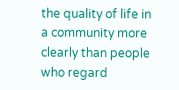the quality of life in a community more clearly than people who regard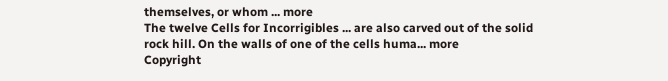themselves, or whom ... more
The twelve Cells for Incorrigibles ... are also carved out of the solid rock hill. On the walls of one of the cells huma... more
Copyright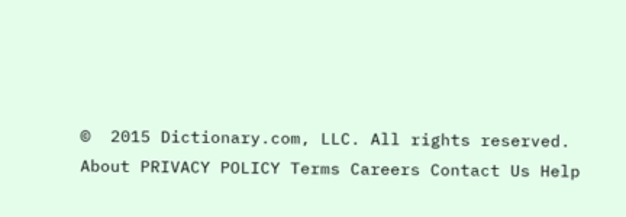©  2015 Dictionary.com, LLC. All rights reserved.
About PRIVACY POLICY Terms Careers Contact Us Help